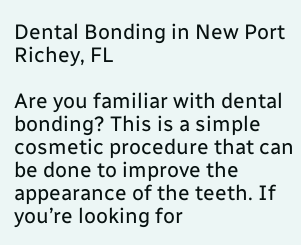Dental Bonding in New Port Richey, FL

Are you familiar with dental bonding? This is a simple cosmetic procedure that can be done to improve the appearance of the teeth. If you’re looking for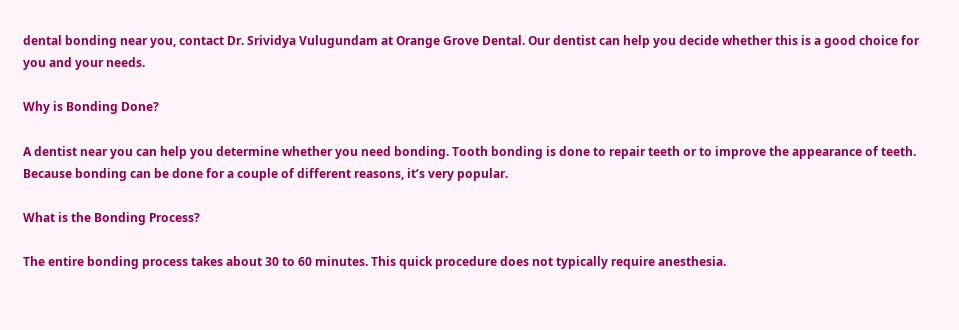dental bonding near you, contact Dr. Srividya Vulugundam at Orange Grove Dental. Our dentist can help you decide whether this is a good choice for you and your needs.

Why is Bonding Done?

A dentist near you can help you determine whether you need bonding. Tooth bonding is done to repair teeth or to improve the appearance of teeth. Because bonding can be done for a couple of different reasons, it’s very popular.

What is the Bonding Process?

The entire bonding process takes about 30 to 60 minutes. This quick procedure does not typically require anesthesia.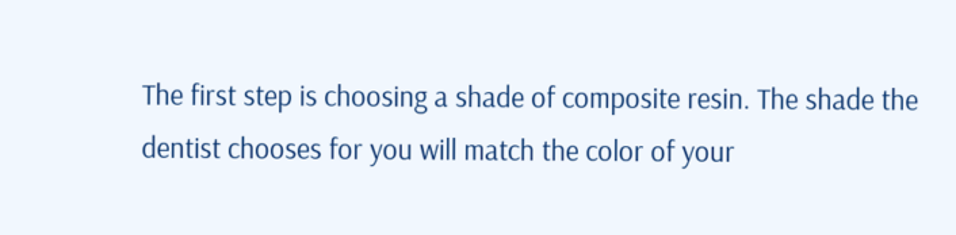The first step is choosing a shade of composite resin. The shade the dentist chooses for you will match the color of your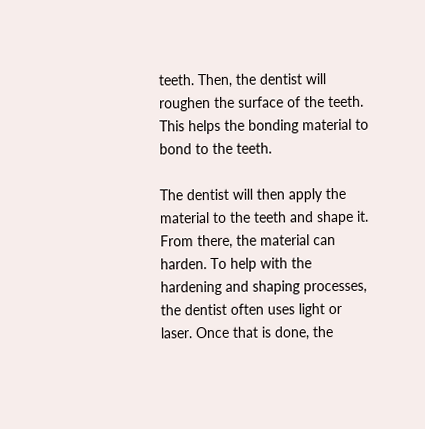teeth. Then, the dentist will roughen the surface of the teeth. This helps the bonding material to bond to the teeth.

The dentist will then apply the material to the teeth and shape it. From there, the material can harden. To help with the hardening and shaping processes, the dentist often uses light or laser. Once that is done, the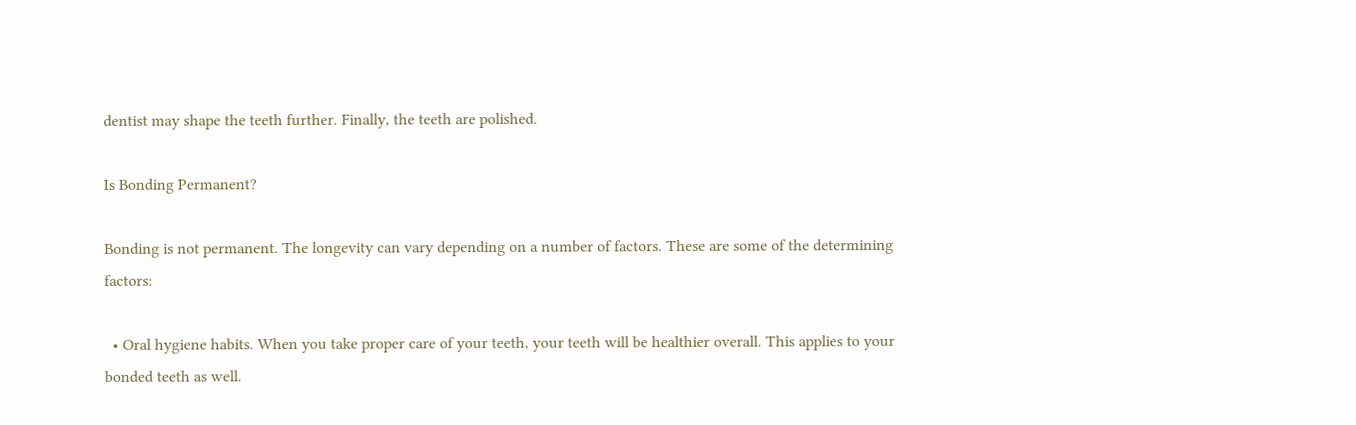dentist may shape the teeth further. Finally, the teeth are polished.

Is Bonding Permanent?

Bonding is not permanent. The longevity can vary depending on a number of factors. These are some of the determining factors:

  • Oral hygiene habits. When you take proper care of your teeth, your teeth will be healthier overall. This applies to your bonded teeth as well.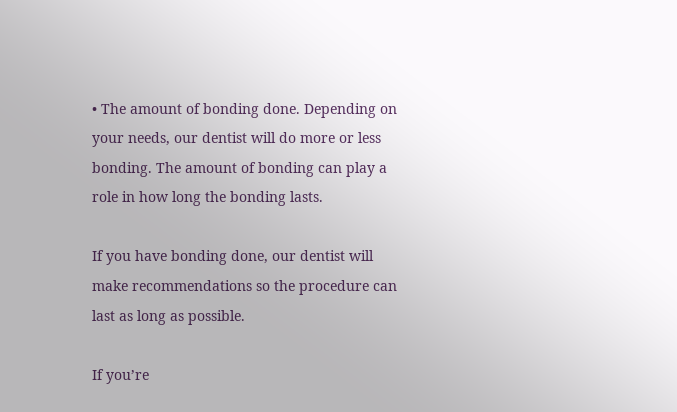• The amount of bonding done. Depending on your needs, our dentist will do more or less bonding. The amount of bonding can play a role in how long the bonding lasts.

If you have bonding done, our dentist will make recommendations so the procedure can last as long as possible.

If you’re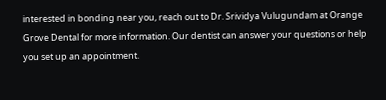interested in bonding near you, reach out to Dr. Srividya Vulugundam at Orange Grove Dental for more information. Our dentist can answer your questions or help you set up an appointment.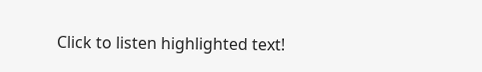Click to listen highlighted text!